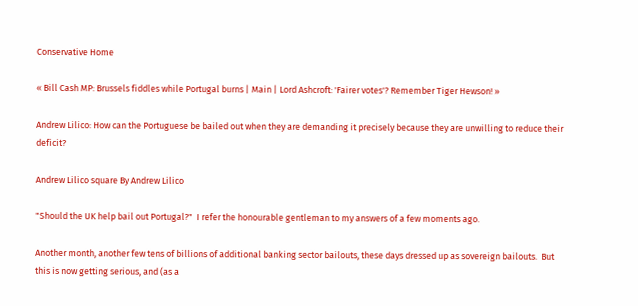Conservative Home

« Bill Cash MP: Brussels fiddles while Portugal burns | Main | Lord Ashcroft: 'Fairer votes'? Remember Tiger Hewson! »

Andrew Lilico: How can the Portuguese be bailed out when they are demanding it precisely because they are unwilling to reduce their deficit?

Andrew Lilico square By Andrew Lilico

"Should the UK help bail out Portugal?"  I refer the honourable gentleman to my answers of a few moments ago.

Another month, another few tens of billions of additional banking sector bailouts, these days dressed up as sovereign bailouts.  But this is now getting serious, and (as a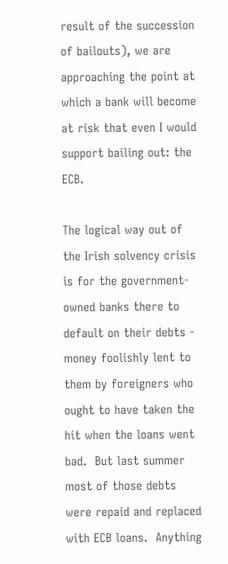result of the succession of bailouts), we are approaching the point at which a bank will become at risk that even I would support bailing out: the ECB.

The logical way out of the Irish solvency crisis is for the government-owned banks there to default on their debts - money foolishly lent to them by foreigners who ought to have taken the hit when the loans went bad.  But last summer most of those debts were repaid and replaced with ECB loans.  Anything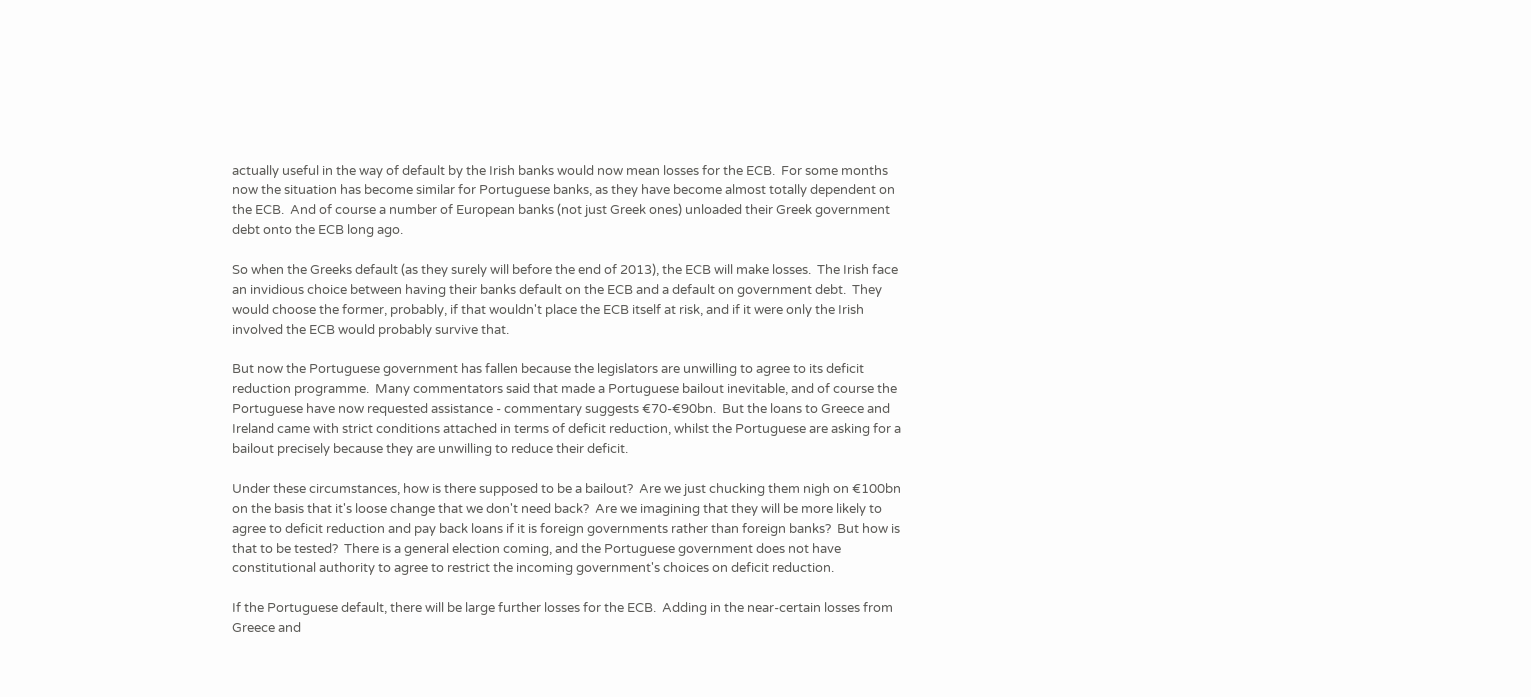actually useful in the way of default by the Irish banks would now mean losses for the ECB.  For some months now the situation has become similar for Portuguese banks, as they have become almost totally dependent on the ECB.  And of course a number of European banks (not just Greek ones) unloaded their Greek government debt onto the ECB long ago.

So when the Greeks default (as they surely will before the end of 2013), the ECB will make losses.  The Irish face an invidious choice between having their banks default on the ECB and a default on government debt.  They would choose the former, probably, if that wouldn't place the ECB itself at risk, and if it were only the Irish involved the ECB would probably survive that.

But now the Portuguese government has fallen because the legislators are unwilling to agree to its deficit reduction programme.  Many commentators said that made a Portuguese bailout inevitable, and of course the Portuguese have now requested assistance - commentary suggests €70-€90bn.  But the loans to Greece and Ireland came with strict conditions attached in terms of deficit reduction, whilst the Portuguese are asking for a bailout precisely because they are unwilling to reduce their deficit.

Under these circumstances, how is there supposed to be a bailout?  Are we just chucking them nigh on €100bn on the basis that it's loose change that we don't need back?  Are we imagining that they will be more likely to agree to deficit reduction and pay back loans if it is foreign governments rather than foreign banks?  But how is that to be tested?  There is a general election coming, and the Portuguese government does not have constitutional authority to agree to restrict the incoming government's choices on deficit reduction.

If the Portuguese default, there will be large further losses for the ECB.  Adding in the near-certain losses from Greece and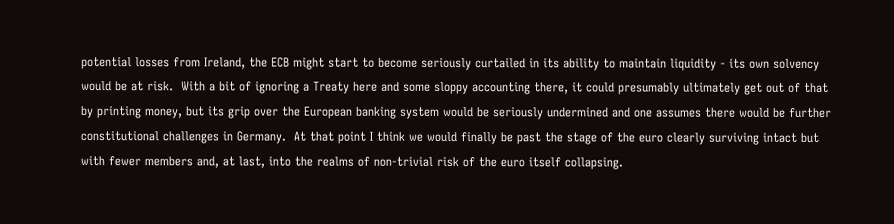potential losses from Ireland, the ECB might start to become seriously curtailed in its ability to maintain liquidity - its own solvency would be at risk.  With a bit of ignoring a Treaty here and some sloppy accounting there, it could presumably ultimately get out of that by printing money, but its grip over the European banking system would be seriously undermined and one assumes there would be further constitutional challenges in Germany.  At that point I think we would finally be past the stage of the euro clearly surviving intact but with fewer members and, at last, into the realms of non-trivial risk of the euro itself collapsing.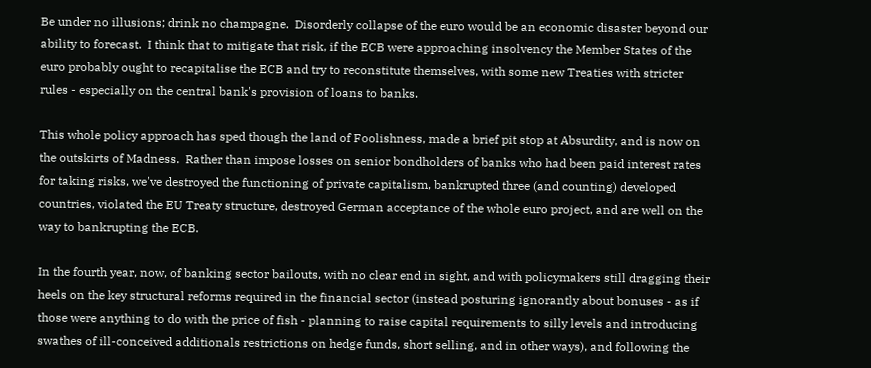Be under no illusions; drink no champagne.  Disorderly collapse of the euro would be an economic disaster beyond our ability to forecast.  I think that to mitigate that risk, if the ECB were approaching insolvency the Member States of the euro probably ought to recapitalise the ECB and try to reconstitute themselves, with some new Treaties with stricter rules - especially on the central bank's provision of loans to banks.

This whole policy approach has sped though the land of Foolishness, made a brief pit stop at Absurdity, and is now on the outskirts of Madness.  Rather than impose losses on senior bondholders of banks who had been paid interest rates for taking risks, we've destroyed the functioning of private capitalism, bankrupted three (and counting) developed countries, violated the EU Treaty structure, destroyed German acceptance of the whole euro project, and are well on the way to bankrupting the ECB.

In the fourth year, now, of banking sector bailouts, with no clear end in sight, and with policymakers still dragging their heels on the key structural reforms required in the financial sector (instead posturing ignorantly about bonuses - as if those were anything to do with the price of fish - planning to raise capital requirements to silly levels and introducing swathes of ill-conceived additionals restrictions on hedge funds, short selling, and in other ways), and following the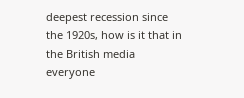deepest recession since the 1920s, how is it that in the British media everyone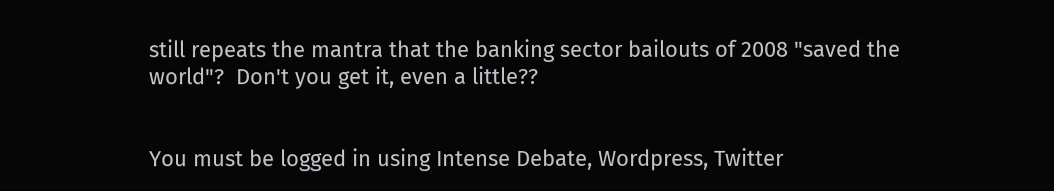still repeats the mantra that the banking sector bailouts of 2008 "saved the world"?  Don't you get it, even a little??


You must be logged in using Intense Debate, Wordpress, Twitter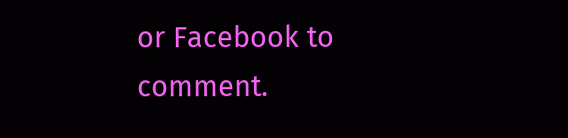or Facebook to comment.